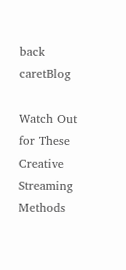back caretBlog

Watch Out for These Creative Streaming Methods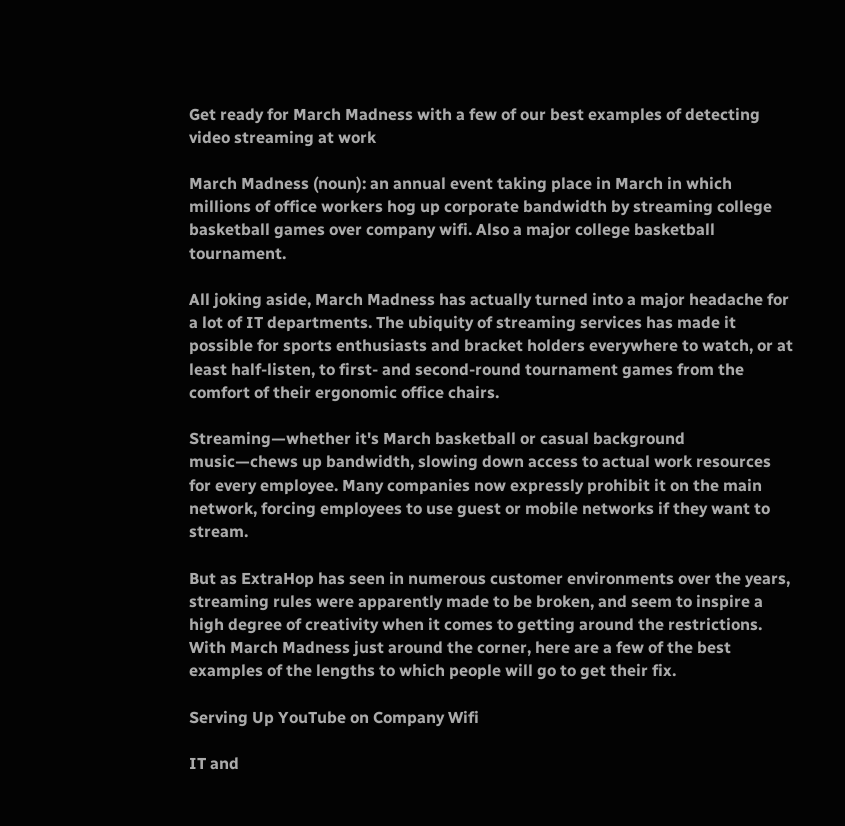Get ready for March Madness with a few of our best examples of detecting video streaming at work

March Madness (noun): an annual event taking place in March in which millions of office workers hog up corporate bandwidth by streaming college basketball games over company wifi. Also a major college basketball tournament.

All joking aside, March Madness has actually turned into a major headache for a lot of IT departments. The ubiquity of streaming services has made it possible for sports enthusiasts and bracket holders everywhere to watch, or at least half-listen, to first- and second-round tournament games from the comfort of their ergonomic office chairs.

Streaming—whether it's March basketball or casual background music—chews up bandwidth, slowing down access to actual work resources for every employee. Many companies now expressly prohibit it on the main network, forcing employees to use guest or mobile networks if they want to stream.

But as ExtraHop has seen in numerous customer environments over the years, streaming rules were apparently made to be broken, and seem to inspire a high degree of creativity when it comes to getting around the restrictions. With March Madness just around the corner, here are a few of the best examples of the lengths to which people will go to get their fix.

Serving Up YouTube on Company Wifi

IT and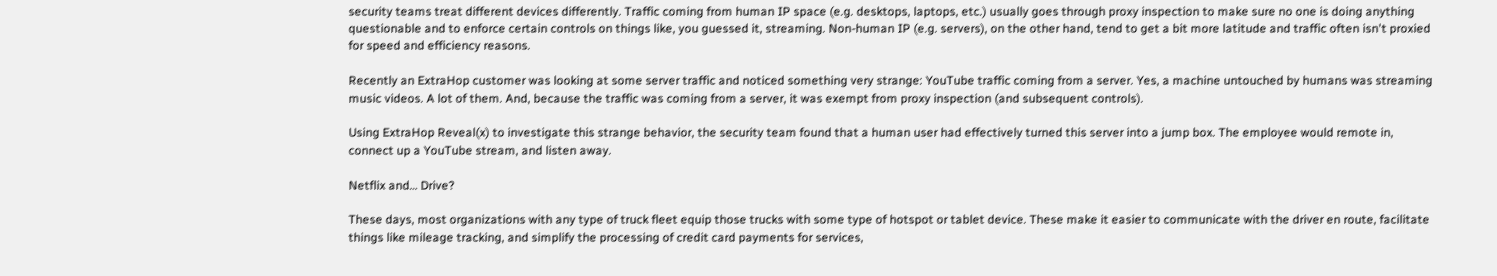security teams treat different devices differently. Traffic coming from human IP space (e.g. desktops, laptops, etc.) usually goes through proxy inspection to make sure no one is doing anything questionable and to enforce certain controls on things like, you guessed it, streaming. Non-human IP (e.g. servers), on the other hand, tend to get a bit more latitude and traffic often isn't proxied for speed and efficiency reasons.

Recently an ExtraHop customer was looking at some server traffic and noticed something very strange: YouTube traffic coming from a server. Yes, a machine untouched by humans was streaming music videos. A lot of them. And, because the traffic was coming from a server, it was exempt from proxy inspection (and subsequent controls).

Using ExtraHop Reveal(x) to investigate this strange behavior, the security team found that a human user had effectively turned this server into a jump box. The employee would remote in, connect up a YouTube stream, and listen away.

Netflix and… Drive?

These days, most organizations with any type of truck fleet equip those trucks with some type of hotspot or tablet device. These make it easier to communicate with the driver en route, facilitate things like mileage tracking, and simplify the processing of credit card payments for services,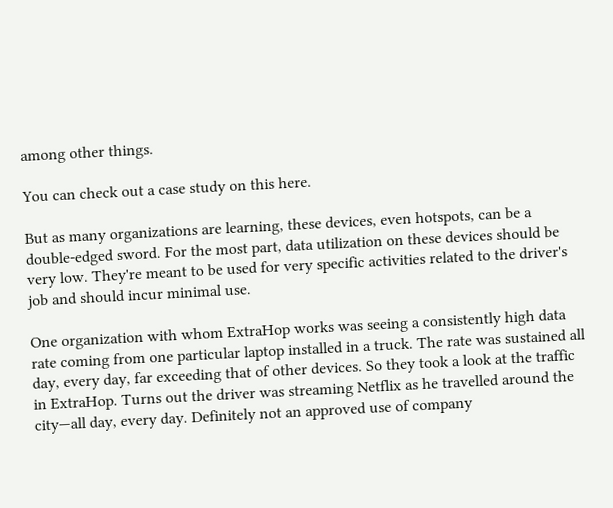among other things.

You can check out a case study on this here.

But as many organizations are learning, these devices, even hotspots, can be a double-edged sword. For the most part, data utilization on these devices should be very low. They're meant to be used for very specific activities related to the driver's job and should incur minimal use.

One organization with whom ExtraHop works was seeing a consistently high data rate coming from one particular laptop installed in a truck. The rate was sustained all day, every day, far exceeding that of other devices. So they took a look at the traffic in ExtraHop. Turns out the driver was streaming Netflix as he travelled around the city—all day, every day. Definitely not an approved use of company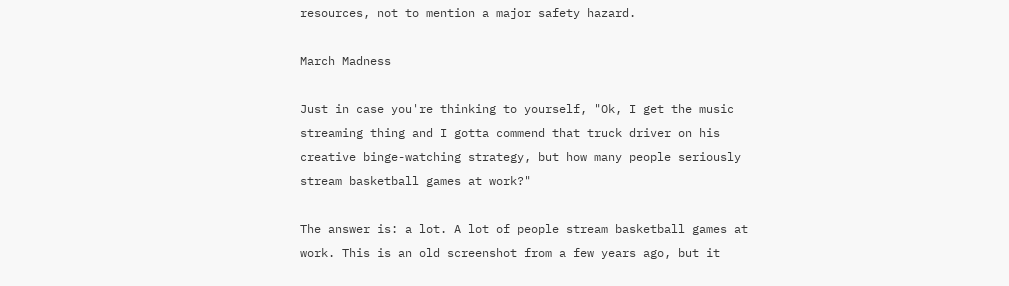resources, not to mention a major safety hazard.

March Madness

Just in case you're thinking to yourself, "Ok, I get the music streaming thing and I gotta commend that truck driver on his creative binge-watching strategy, but how many people seriously stream basketball games at work?"

The answer is: a lot. A lot of people stream basketball games at work. This is an old screenshot from a few years ago, but it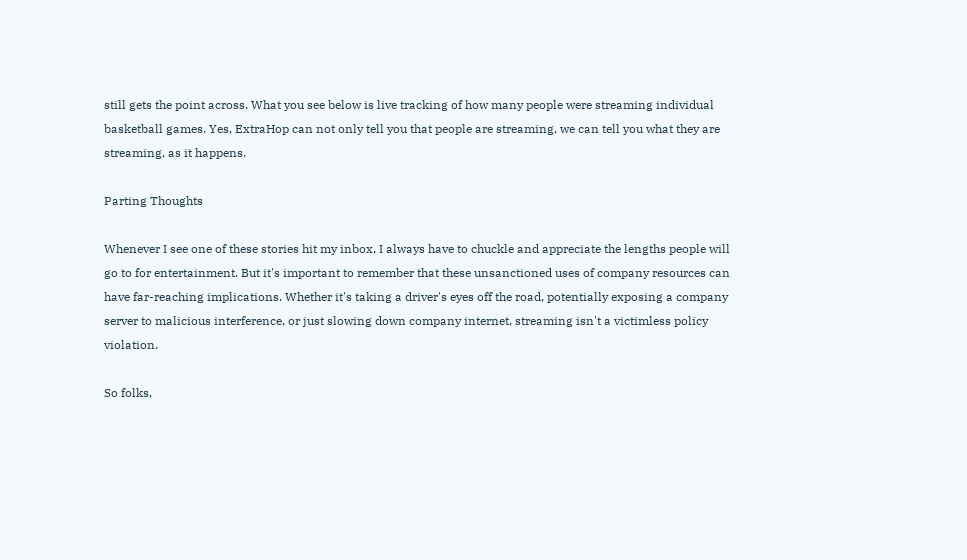still gets the point across. What you see below is live tracking of how many people were streaming individual basketball games. Yes, ExtraHop can not only tell you that people are streaming, we can tell you what they are streaming, as it happens.

Parting Thoughts

Whenever I see one of these stories hit my inbox, I always have to chuckle and appreciate the lengths people will go to for entertainment. But it's important to remember that these unsanctioned uses of company resources can have far-reaching implications. Whether it's taking a driver's eyes off the road, potentially exposing a company server to malicious interference, or just slowing down company internet, streaming isn't a victimless policy violation.

So folks,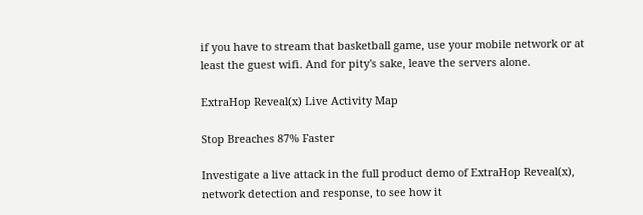if you have to stream that basketball game, use your mobile network or at least the guest wifi. And for pity's sake, leave the servers alone.

ExtraHop Reveal(x) Live Activity Map

Stop Breaches 87% Faster

Investigate a live attack in the full product demo of ExtraHop Reveal(x), network detection and response, to see how it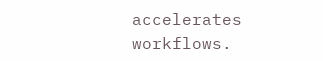accelerates workflows.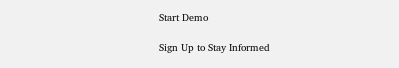Start Demo

Sign Up to Stay Informed